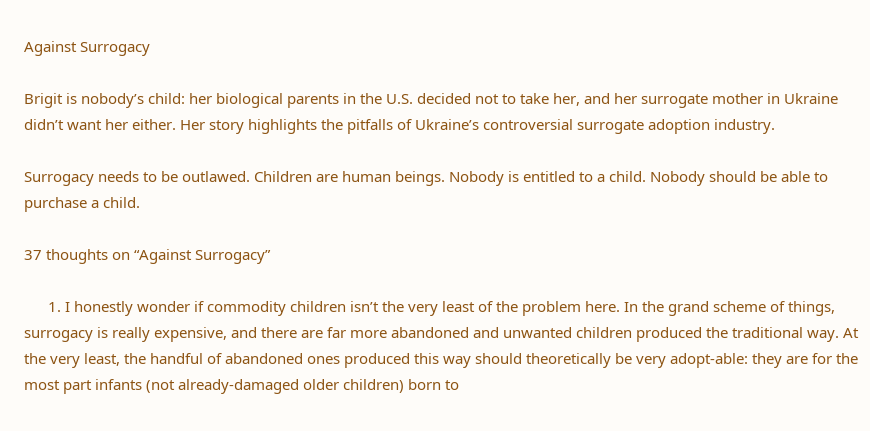Against Surrogacy

Brigit is nobody’s child: her biological parents in the U.S. decided not to take her, and her surrogate mother in Ukraine didn’t want her either. Her story highlights the pitfalls of Ukraine’s controversial surrogate adoption industry.

Surrogacy needs to be outlawed. Children are human beings. Nobody is entitled to a child. Nobody should be able to purchase a child.

37 thoughts on “Against Surrogacy”

      1. I honestly wonder if commodity children isn’t the very least of the problem here. In the grand scheme of things, surrogacy is really expensive, and there are far more abandoned and unwanted children produced the traditional way. At the very least, the handful of abandoned ones produced this way should theoretically be very adopt-able: they are for the most part infants (not already-damaged older children) born to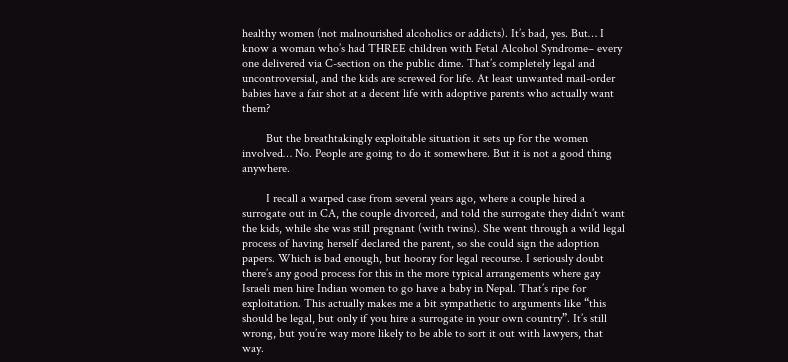healthy women (not malnourished alcoholics or addicts). It’s bad, yes. But… I know a woman who’s had THREE children with Fetal Alcohol Syndrome– every one delivered via C-section on the public dime. That’s completely legal and uncontroversial, and the kids are screwed for life. At least unwanted mail-order babies have a fair shot at a decent life with adoptive parents who actually want them?

        But the breathtakingly exploitable situation it sets up for the women involved… No. People are going to do it somewhere. But it is not a good thing anywhere.

        I recall a warped case from several years ago, where a couple hired a surrogate out in CA, the couple divorced, and told the surrogate they didn’t want the kids, while she was still pregnant (with twins). She went through a wild legal process of having herself declared the parent, so she could sign the adoption papers. Which is bad enough, but hooray for legal recourse. I seriously doubt there’s any good process for this in the more typical arrangements where gay Israeli men hire Indian women to go have a baby in Nepal. That’s ripe for exploitation. This actually makes me a bit sympathetic to arguments like “this should be legal, but only if you hire a surrogate in your own country”. It’s still wrong, but you’re way more likely to be able to sort it out with lawyers, that way.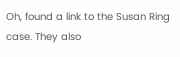Oh, found a link to the Susan Ring case. They also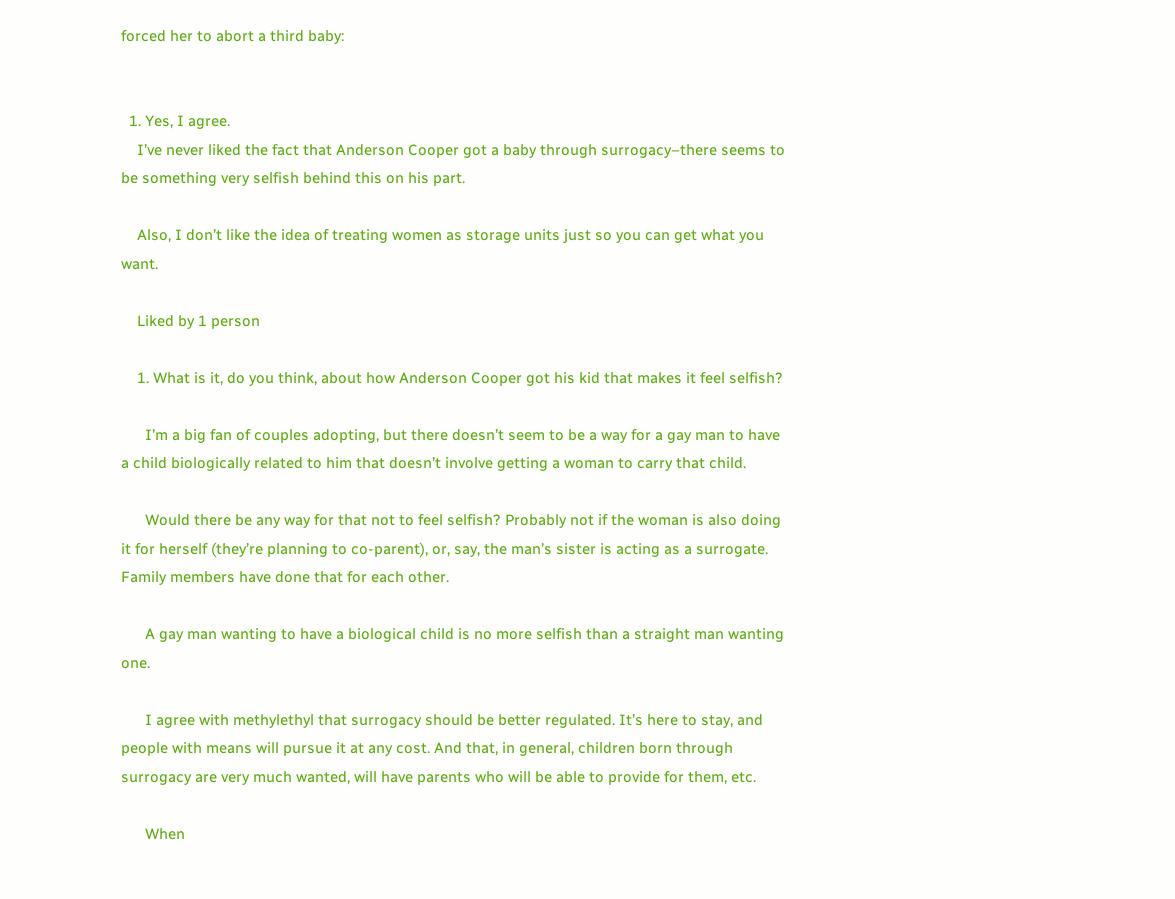forced her to abort a third baby:


  1. Yes, I agree.
    I’ve never liked the fact that Anderson Cooper got a baby through surrogacy–there seems to be something very selfish behind this on his part.

    Also, I don’t like the idea of treating women as storage units just so you can get what you want.

    Liked by 1 person

    1. What is it, do you think, about how Anderson Cooper got his kid that makes it feel selfish?

      I’m a big fan of couples adopting, but there doesn’t seem to be a way for a gay man to have a child biologically related to him that doesn’t involve getting a woman to carry that child.

      Would there be any way for that not to feel selfish? Probably not if the woman is also doing it for herself (they’re planning to co-parent), or, say, the man’s sister is acting as a surrogate. Family members have done that for each other.

      A gay man wanting to have a biological child is no more selfish than a straight man wanting one.

      I agree with methylethyl that surrogacy should be better regulated. It’s here to stay, and people with means will pursue it at any cost. And that, in general, children born through surrogacy are very much wanted, will have parents who will be able to provide for them, etc.

      When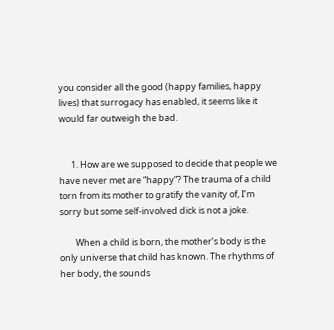you consider all the good (happy families, happy lives) that surrogacy has enabled, it seems like it would far outweigh the bad.


      1. How are we supposed to decide that people we have never met are “happy”? The trauma of a child torn from its mother to gratify the vanity of, I’m sorry but some self-involved dick is not a joke.

        When a child is born, the mother’s body is the only universe that child has known. The rhythms of her body, the sounds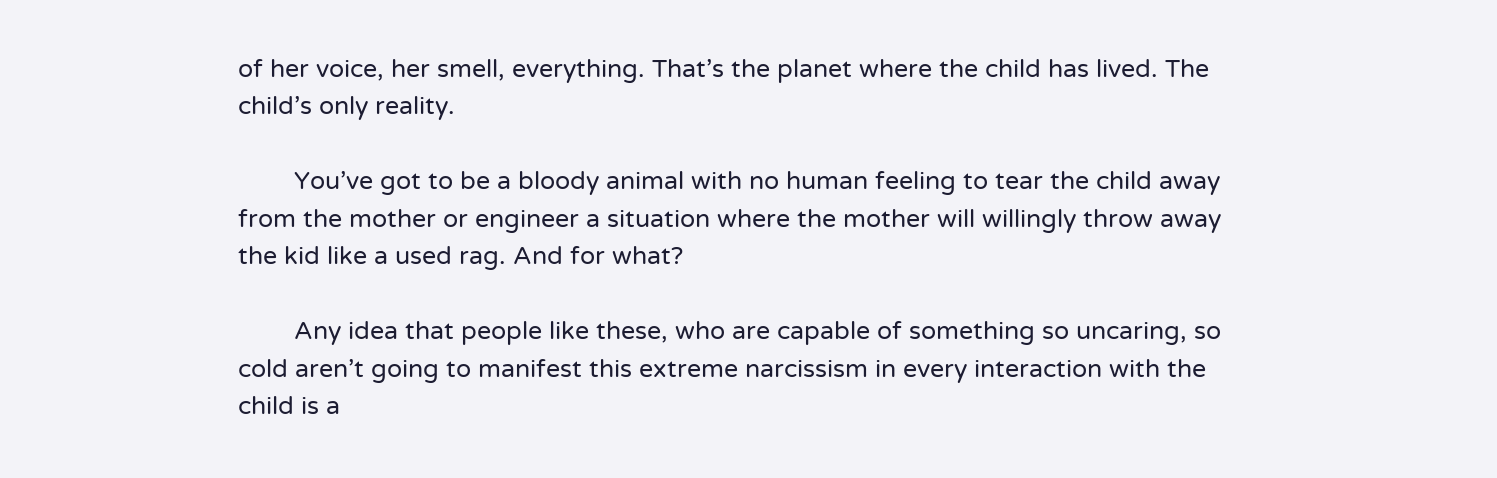of her voice, her smell, everything. That’s the planet where the child has lived. The child’s only reality.

        You’ve got to be a bloody animal with no human feeling to tear the child away from the mother or engineer a situation where the mother will willingly throw away the kid like a used rag. And for what?

        Any idea that people like these, who are capable of something so uncaring, so cold aren’t going to manifest this extreme narcissism in every interaction with the child is a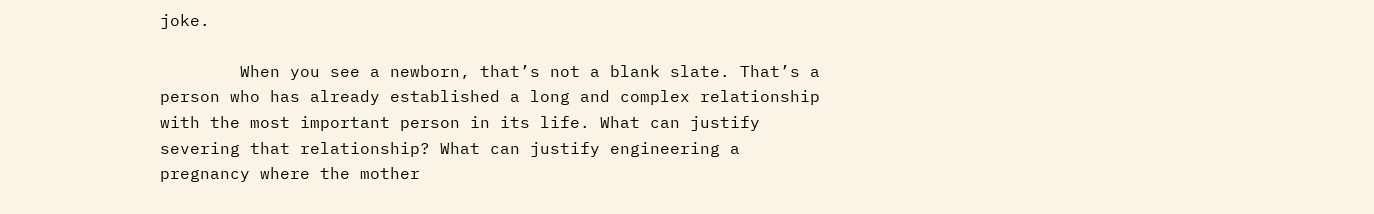joke.

        When you see a newborn, that’s not a blank slate. That’s a person who has already established a long and complex relationship with the most important person in its life. What can justify severing that relationship? What can justify engineering a pregnancy where the mother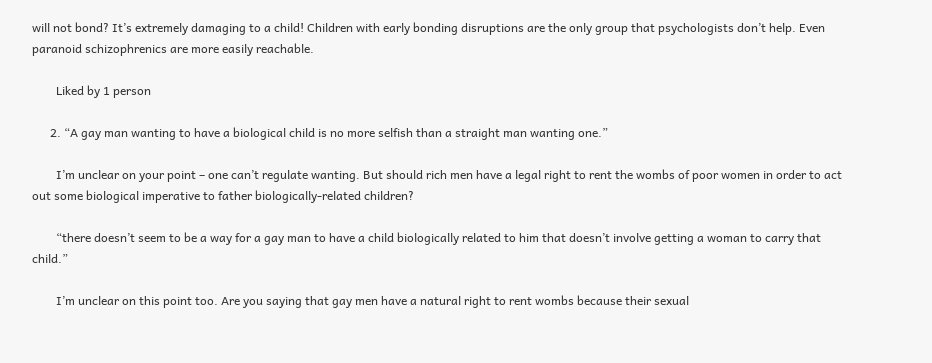will not bond? It’s extremely damaging to a child! Children with early bonding disruptions are the only group that psychologists don’t help. Even paranoid schizophrenics are more easily reachable.

        Liked by 1 person

      2. “A gay man wanting to have a biological child is no more selfish than a straight man wanting one.”

        I’m unclear on your point – one can’t regulate wanting. But should rich men have a legal right to rent the wombs of poor women in order to act out some biological imperative to father biologically-related children?

        “there doesn’t seem to be a way for a gay man to have a child biologically related to him that doesn’t involve getting a woman to carry that child.”

        I’m unclear on this point too. Are you saying that gay men have a natural right to rent wombs because their sexual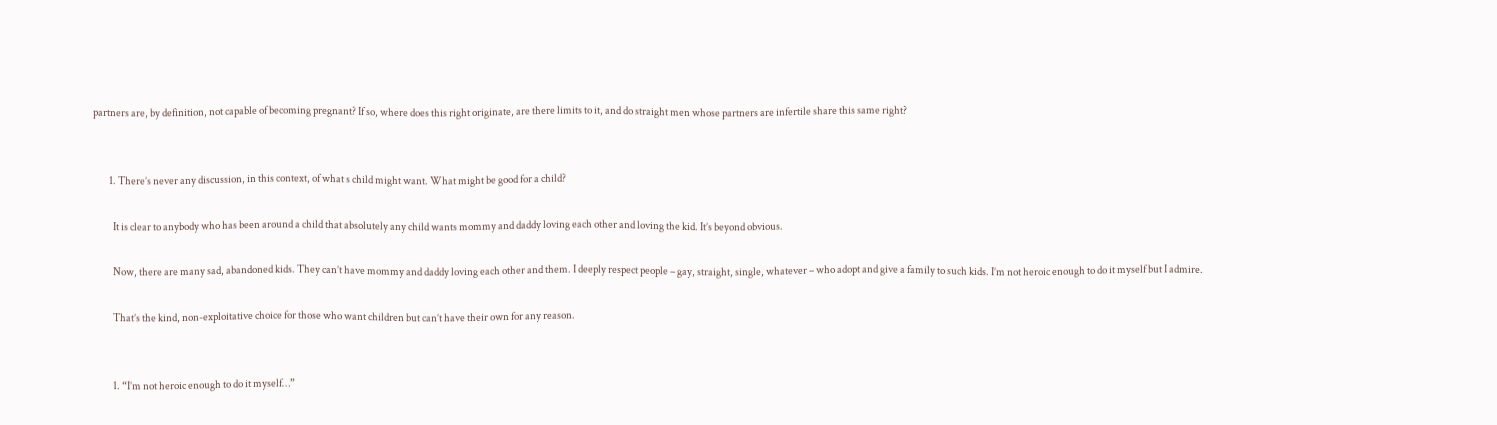partners are, by definition, not capable of becoming pregnant? If so, where does this right originate, are there limits to it, and do straight men whose partners are infertile share this same right?


        1. There’s never any discussion, in this context, of what s child might want. What might be good for a child?

          It is clear to anybody who has been around a child that absolutely any child wants mommy and daddy loving each other and loving the kid. It’s beyond obvious.

          Now, there are many sad, abandoned kids. They can’t have mommy and daddy loving each other and them. I deeply respect people – gay, straight, single, whatever – who adopt and give a family to such kids. I’m not heroic enough to do it myself but I admire.

          That’s the kind, non-exploitative choice for those who want children but can’t have their own for any reason.


          1. “I’m not heroic enough to do it myself…”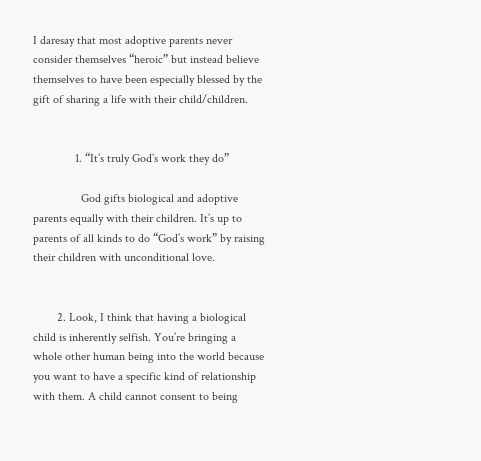I daresay that most adoptive parents never consider themselves “heroic” but instead believe themselves to have been especially blessed by the gift of sharing a life with their child/children.


              1. “It’s truly God’s work they do”

                God gifts biological and adoptive parents equally with their children. It’s up to parents of all kinds to do “God’s work” by raising their children with unconditional love.


        2. Look, I think that having a biological child is inherently selfish. You’re bringing a whole other human being into the world because you want to have a specific kind of relationship with them. A child cannot consent to being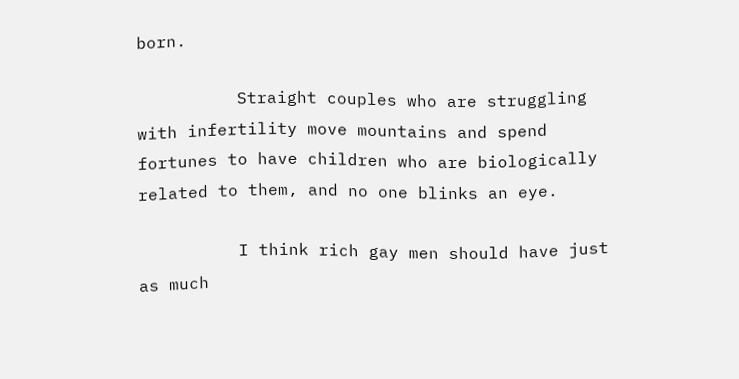born.

          Straight couples who are struggling with infertility move mountains and spend fortunes to have children who are biologically related to them, and no one blinks an eye.

          I think rich gay men should have just as much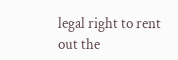legal right to rent out the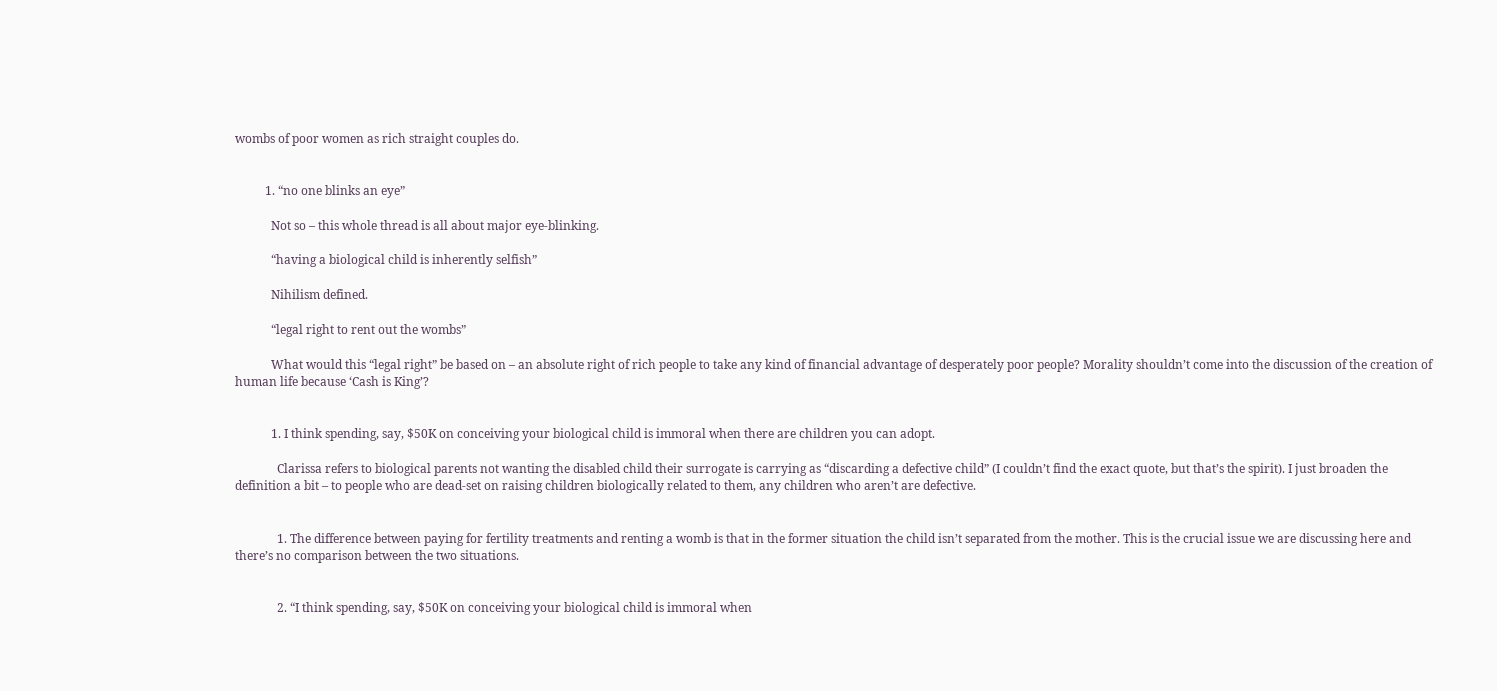wombs of poor women as rich straight couples do.


          1. “no one blinks an eye”

            Not so – this whole thread is all about major eye-blinking.

            “having a biological child is inherently selfish”

            Nihilism defined.

            “legal right to rent out the wombs”

            What would this “legal right” be based on – an absolute right of rich people to take any kind of financial advantage of desperately poor people? Morality shouldn’t come into the discussion of the creation of human life because ‘Cash is King’?


            1. I think spending, say, $50K on conceiving your biological child is immoral when there are children you can adopt.

              Clarissa refers to biological parents not wanting the disabled child their surrogate is carrying as “discarding a defective child” (I couldn’t find the exact quote, but that’s the spirit). I just broaden the definition a bit – to people who are dead-set on raising children biologically related to them, any children who aren’t are defective.


              1. The difference between paying for fertility treatments and renting a womb is that in the former situation the child isn’t separated from the mother. This is the crucial issue we are discussing here and there’s no comparison between the two situations.


              2. “I think spending, say, $50K on conceiving your biological child is immoral when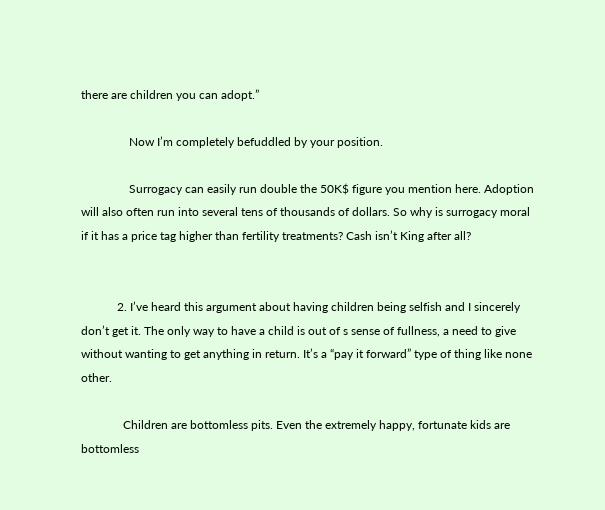there are children you can adopt.”

                Now I’m completely befuddled by your position.

                Surrogacy can easily run double the 50K$ figure you mention here. Adoption will also often run into several tens of thousands of dollars. So why is surrogacy moral if it has a price tag higher than fertility treatments? Cash isn’t King after all?


            2. I’ve heard this argument about having children being selfish and I sincerely don’t get it. The only way to have a child is out of s sense of fullness, a need to give without wanting to get anything in return. It’s a “pay it forward” type of thing like none other.

              Children are bottomless pits. Even the extremely happy, fortunate kids are bottomless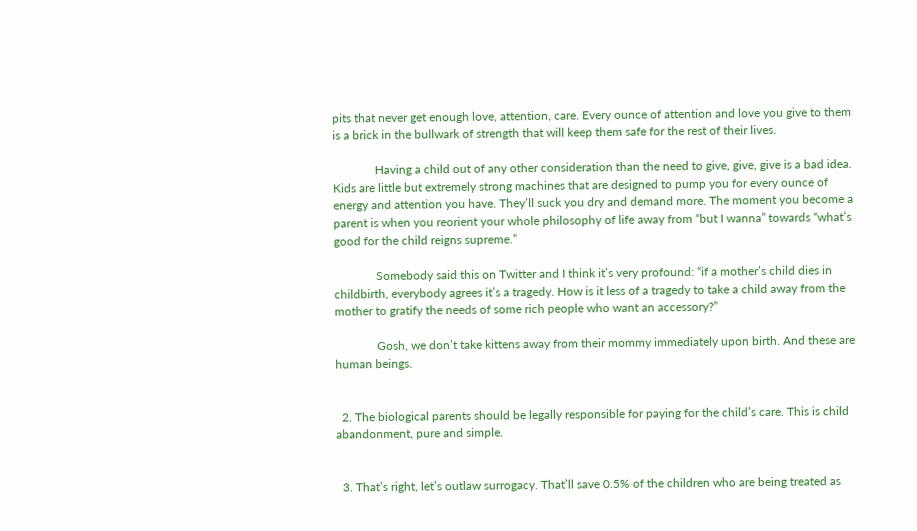pits that never get enough love, attention, care. Every ounce of attention and love you give to them is a brick in the bullwark of strength that will keep them safe for the rest of their lives.

              Having a child out of any other consideration than the need to give, give, give is a bad idea. Kids are little but extremely strong machines that are designed to pump you for every ounce of energy and attention you have. They’ll suck you dry and demand more. The moment you become a parent is when you reorient your whole philosophy of life away from “but I wanna” towards “what’s good for the child reigns supreme.”

              Somebody said this on Twitter and I think it’s very profound: “if a mother’s child dies in childbirth, everybody agrees it’s a tragedy. How is it less of a tragedy to take a child away from the mother to gratify the needs of some rich people who want an accessory?”

              Gosh, we don’t take kittens away from their mommy immediately upon birth. And these are human beings.


  2. The biological parents should be legally responsible for paying for the child’s care. This is child abandonment, pure and simple.


  3. That’s right, let’s outlaw surrogacy. That’ll save 0.5% of the children who are being treated as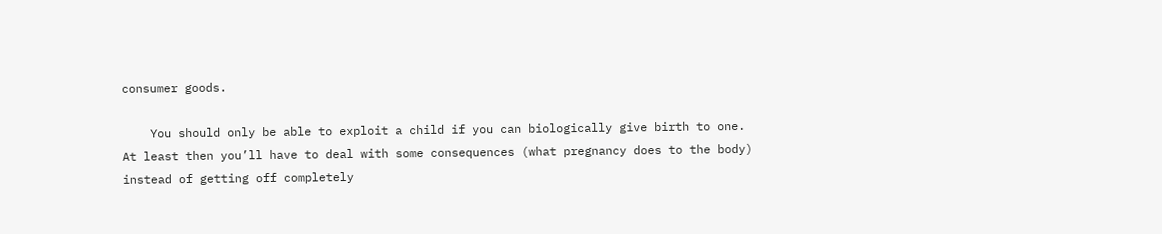consumer goods.

    You should only be able to exploit a child if you can biologically give birth to one. At least then you’ll have to deal with some consequences (what pregnancy does to the body) instead of getting off completely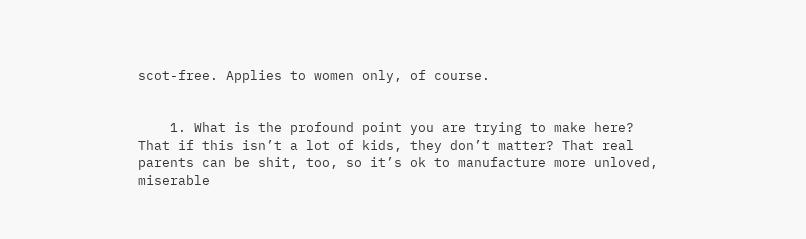scot-free. Applies to women only, of course.


    1. What is the profound point you are trying to make here? That if this isn’t a lot of kids, they don’t matter? That real parents can be shit, too, so it’s ok to manufacture more unloved, miserable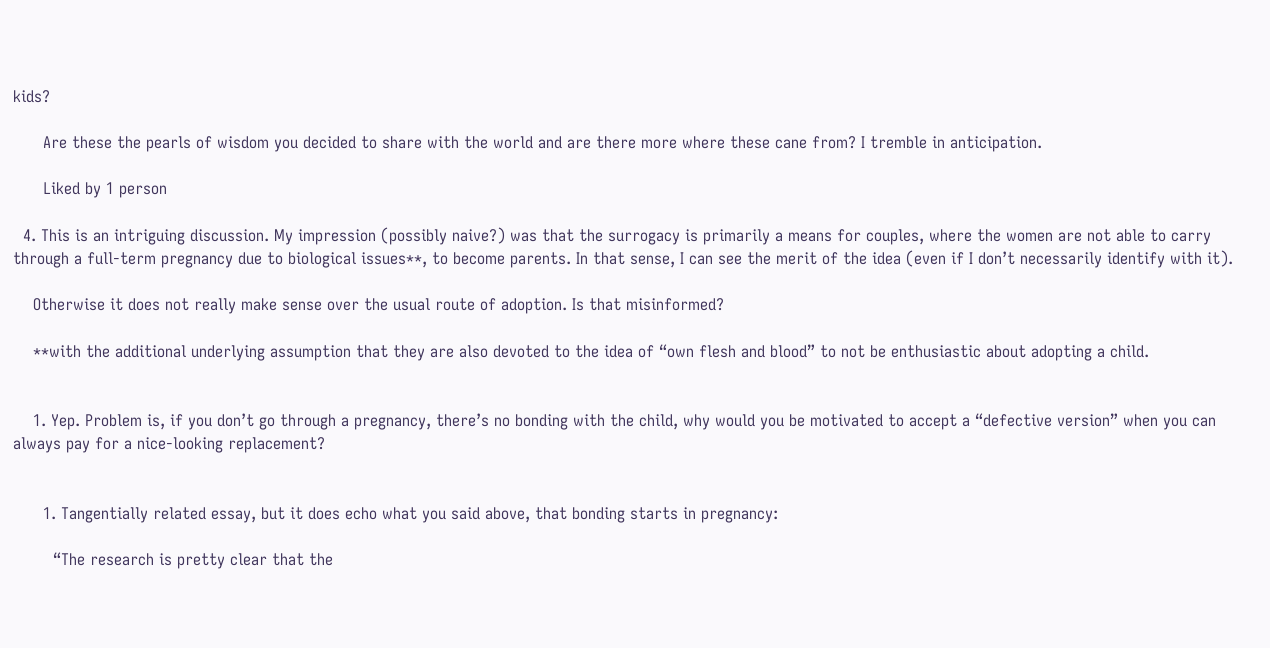kids?

      Are these the pearls of wisdom you decided to share with the world and are there more where these cane from? I tremble in anticipation.

      Liked by 1 person

  4. This is an intriguing discussion. My impression (possibly naive?) was that the surrogacy is primarily a means for couples, where the women are not able to carry through a full-term pregnancy due to biological issues**, to become parents. In that sense, I can see the merit of the idea (even if I don’t necessarily identify with it).

    Otherwise it does not really make sense over the usual route of adoption. Is that misinformed?

    **with the additional underlying assumption that they are also devoted to the idea of “own flesh and blood” to not be enthusiastic about adopting a child.


    1. Yep. Problem is, if you don’t go through a pregnancy, there’s no bonding with the child, why would you be motivated to accept a “defective version” when you can always pay for a nice-looking replacement?


      1. Tangentially related essay, but it does echo what you said above, that bonding starts in pregnancy:

        “The research is pretty clear that the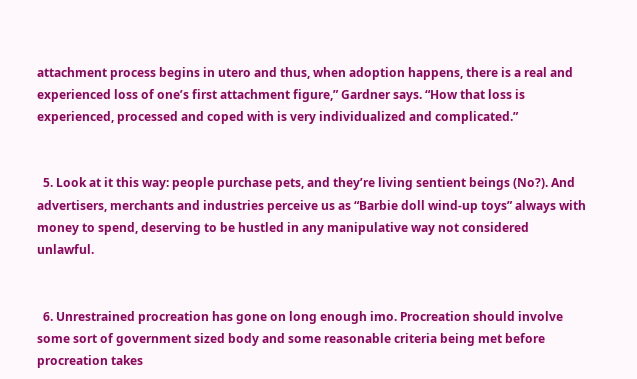attachment process begins in utero and thus, when adoption happens, there is a real and experienced loss of one’s first attachment figure,” Gardner says. “How that loss is experienced, processed and coped with is very individualized and complicated.”


  5. Look at it this way: people purchase pets, and they’re living sentient beings (No?). And advertisers, merchants and industries perceive us as “Barbie doll wind-up toys” always with money to spend, deserving to be hustled in any manipulative way not considered unlawful.


  6. Unrestrained procreation has gone on long enough imo. Procreation should involve some sort of government sized body and some reasonable criteria being met before procreation takes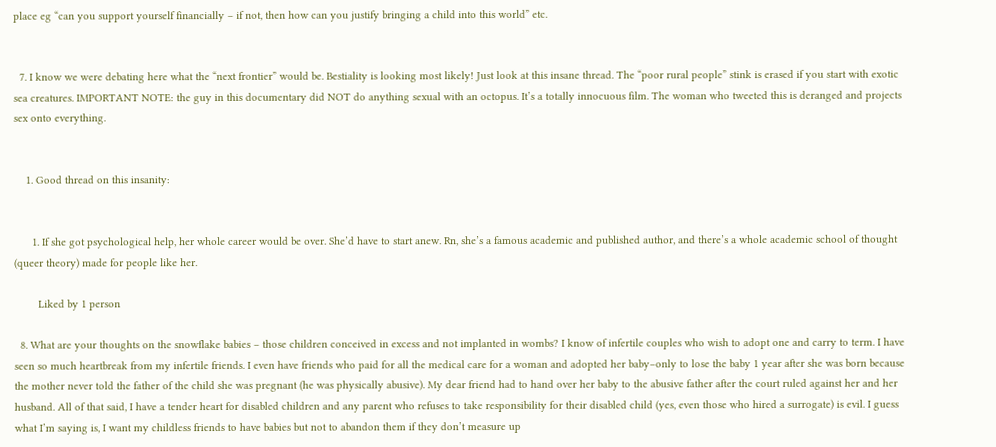place eg “can you support yourself financially – if not, then how can you justify bringing a child into this world” etc.


  7. I know we were debating here what the “next frontier” would be. Bestiality is looking most likely! Just look at this insane thread. The “poor rural people” stink is erased if you start with exotic sea creatures. IMPORTANT NOTE: the guy in this documentary did NOT do anything sexual with an octopus. It’s a totally innocuous film. The woman who tweeted this is deranged and projects sex onto everything.


    1. Good thread on this insanity:


      1. If she got psychological help, her whole career would be over. She’d have to start anew. Rn, she’s a famous academic and published author, and there’s a whole academic school of thought (queer theory) made for people like her.

        Liked by 1 person

  8. What are your thoughts on the snowflake babies – those children conceived in excess and not implanted in wombs? I know of infertile couples who wish to adopt one and carry to term. I have seen so much heartbreak from my infertile friends. I even have friends who paid for all the medical care for a woman and adopted her baby–only to lose the baby 1 year after she was born because the mother never told the father of the child she was pregnant (he was physically abusive). My dear friend had to hand over her baby to the abusive father after the court ruled against her and her husband. All of that said, I have a tender heart for disabled children and any parent who refuses to take responsibility for their disabled child (yes, even those who hired a surrogate) is evil. I guess what I’m saying is, I want my childless friends to have babies but not to abandon them if they don’t measure up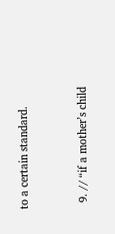to a certain standard.


  9. // “if a mother’s child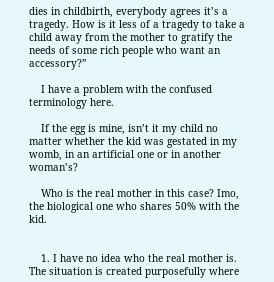dies in childbirth, everybody agrees it’s a tragedy. How is it less of a tragedy to take a child away from the mother to gratify the needs of some rich people who want an accessory?”

    I have a problem with the confused terminology here.

    If the egg is mine, isn’t it my child no matter whether the kid was gestated in my womb, in an artificial one or in another woman’s?

    Who is the real mother in this case? Imo, the biological one who shares 50% with the kid.


    1. I have no idea who the real mother is. The situation is created purposefully where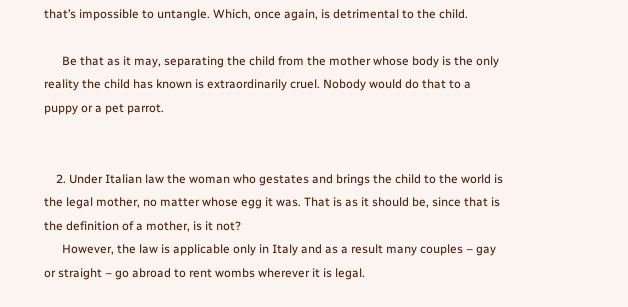that’s impossible to untangle. Which, once again, is detrimental to the child.

      Be that as it may, separating the child from the mother whose body is the only reality the child has known is extraordinarily cruel. Nobody would do that to a puppy or a pet parrot.


    2. Under Italian law the woman who gestates and brings the child to the world is the legal mother, no matter whose egg it was. That is as it should be, since that is the definition of a mother, is it not?
      However, the law is applicable only in Italy and as a result many couples – gay or straight – go abroad to rent wombs wherever it is legal.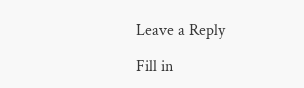Leave a Reply

Fill in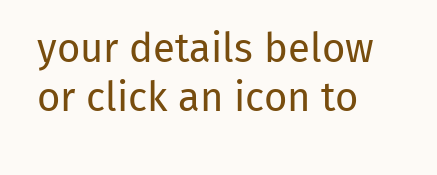your details below or click an icon to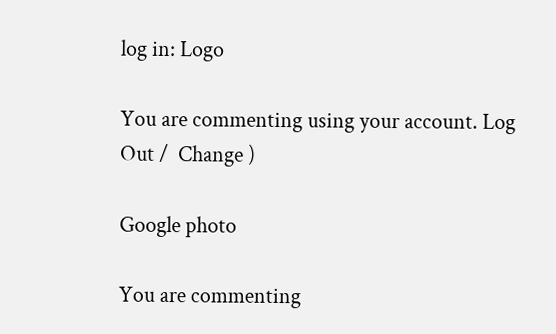log in: Logo

You are commenting using your account. Log Out /  Change )

Google photo

You are commenting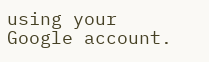using your Google account.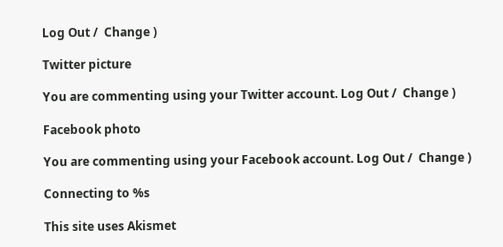Log Out /  Change )

Twitter picture

You are commenting using your Twitter account. Log Out /  Change )

Facebook photo

You are commenting using your Facebook account. Log Out /  Change )

Connecting to %s

This site uses Akismet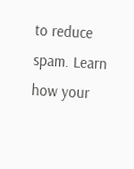to reduce spam. Learn how your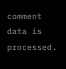comment data is processed.